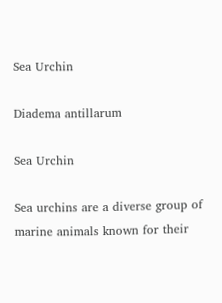Sea Urchin

Diadema antillarum

Sea Urchin

Sea urchins are a diverse group of marine animals known for their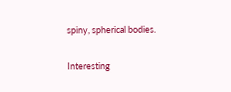spiny, spherical bodies.

Interesting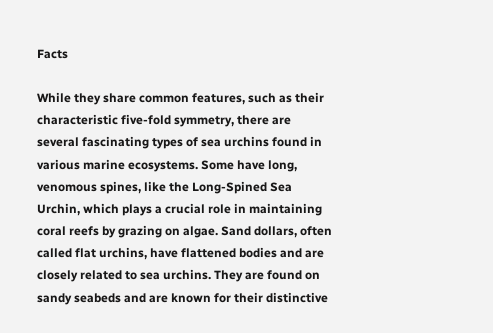Facts

While they share common features, such as their characteristic five-fold symmetry, there are several fascinating types of sea urchins found in various marine ecosystems. Some have long, venomous spines, like the Long-Spined Sea Urchin, which plays a crucial role in maintaining coral reefs by grazing on algae. Sand dollars, often called flat urchins, have flattened bodies and are closely related to sea urchins. They are found on sandy seabeds and are known for their distinctive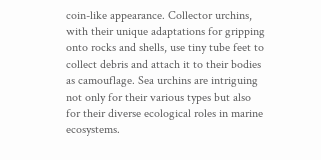coin-like appearance. Collector urchins, with their unique adaptations for gripping onto rocks and shells, use tiny tube feet to collect debris and attach it to their bodies as camouflage. Sea urchins are intriguing not only for their various types but also for their diverse ecological roles in marine ecosystems.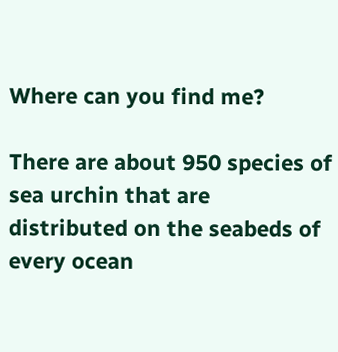Where can you find me?

There are about 950 species of sea urchin that are distributed on the seabeds of every ocean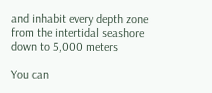and inhabit every depth zone from the intertidal seashore down to 5,000 meters

You can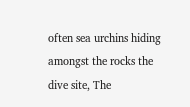often sea urchins hiding amongst the rocks the dive site, The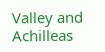Valley and Achilleas